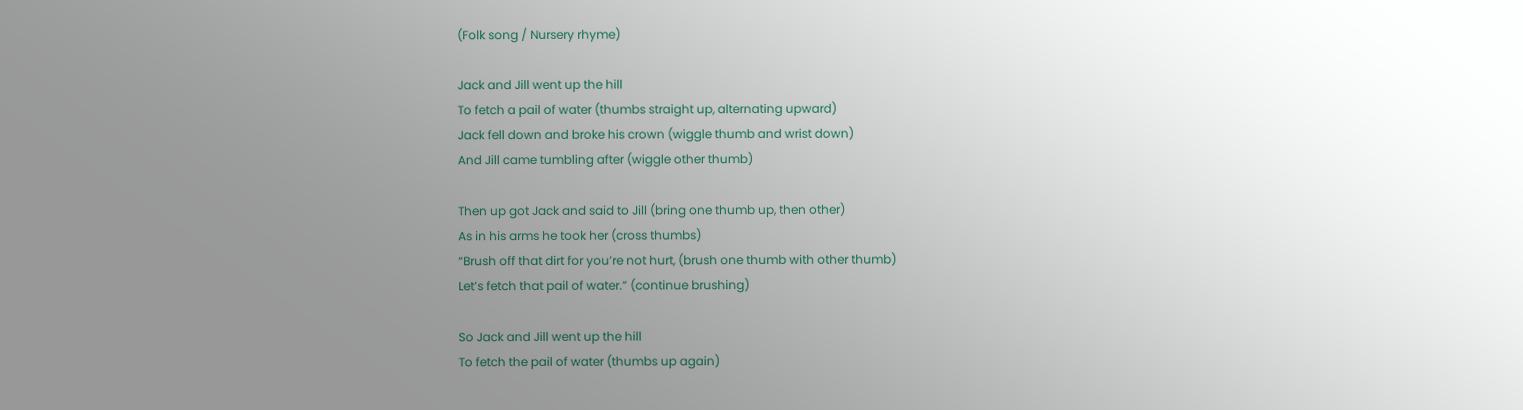(Folk song / Nursery rhyme)

Jack and Jill went up the hill
To fetch a pail of water (thumbs straight up, alternating upward)
Jack fell down and broke his crown (wiggle thumb and wrist down)
And Jill came tumbling after (wiggle other thumb)

Then up got Jack and said to Jill (bring one thumb up, then other)
As in his arms he took her (cross thumbs)
“Brush off that dirt for you’re not hurt, (brush one thumb with other thumb)
Let’s fetch that pail of water.” (continue brushing)

So Jack and Jill went up the hill
To fetch the pail of water (thumbs up again)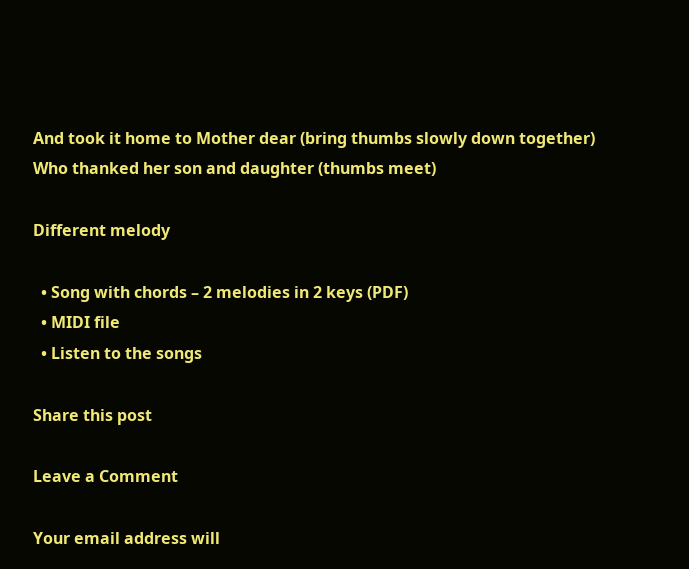And took it home to Mother dear (bring thumbs slowly down together)
Who thanked her son and daughter (thumbs meet)

Different melody

  • Song with chords – 2 melodies in 2 keys (PDF)
  • MIDI file
  • Listen to the songs

Share this post

Leave a Comment

Your email address will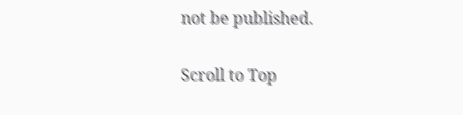not be published.

Scroll to Top